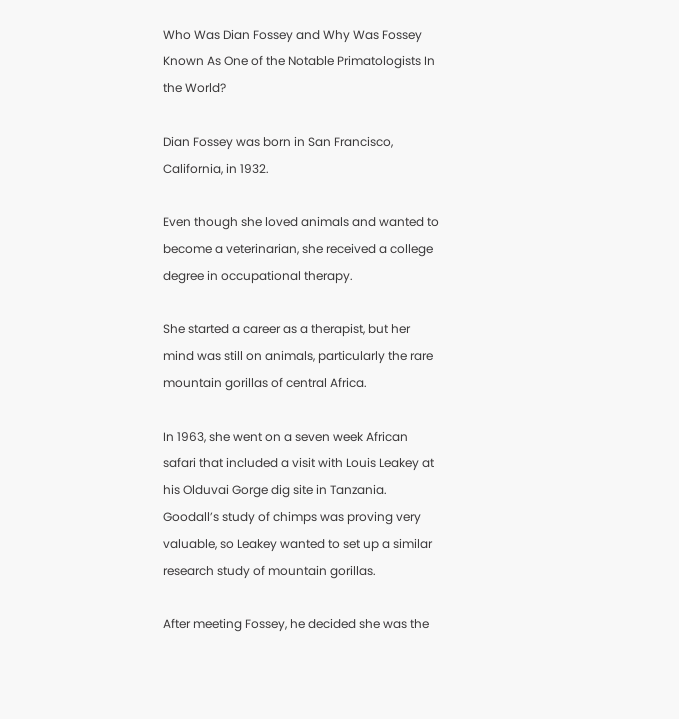Who Was Dian Fossey and Why Was Fossey Known As One of the Notable Primatologists In the World?

Dian Fossey was born in San Francisco, California, in 1932.

Even though she loved animals and wanted to become a veterinarian, she received a college degree in occupational therapy.

She started a career as a therapist, but her mind was still on animals, particularly the rare mountain gorillas of central Africa.

In 1963, she went on a seven week African safari that included a visit with Louis Leakey at his Olduvai Gorge dig site in Tanzania. Goodall’s study of chimps was proving very valuable, so Leakey wanted to set up a similar research study of mountain gorillas.

After meeting Fossey, he decided she was the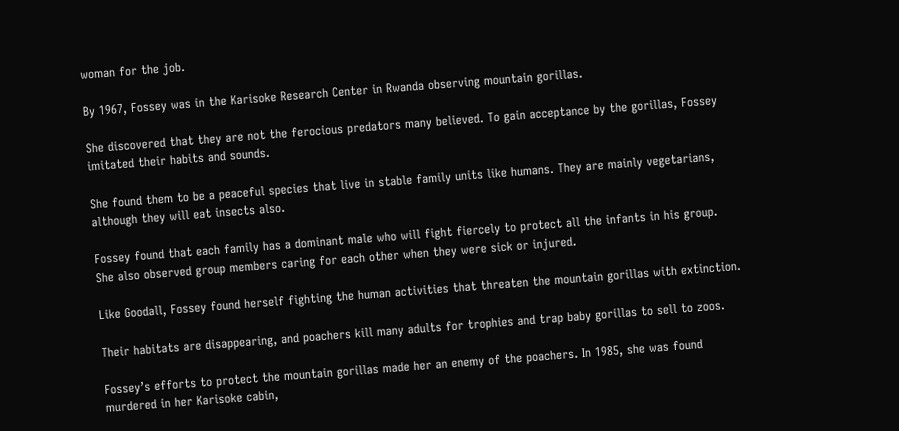woman for the job.

By 1967, Fossey was in the Karisoke Research Center in Rwanda observing mountain gorillas.

She discovered that they are not the ferocious predators many believed. To gain acceptance by the gorillas, Fossey imitated their habits and sounds.

She found them to be a peaceful species that live in stable family units like humans. They are mainly vegetarians, although they will eat insects also.

Fossey found that each family has a dominant male who will fight fiercely to protect all the infants in his group. She also observed group members caring for each other when they were sick or injured.

Like Goodall, Fossey found herself fighting the human activities that threaten the mountain gorillas with extinction.

Their habitats are disappearing, and poachers kill many adults for trophies and trap baby gorillas to sell to zoos.

Fossey’s efforts to protect the mountain gorillas made her an enemy of the poachers. In 1985, she was found murdered in her Karisoke cabin,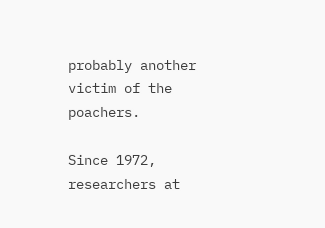probably another victim of the poachers.

Since 1972, researchers at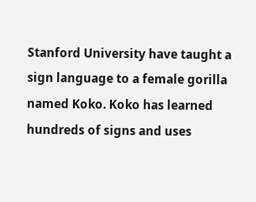Stanford University have taught a sign language to a female gorilla named Koko. Koko has learned hundreds of signs and uses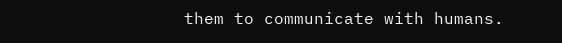them to communicate with humans.